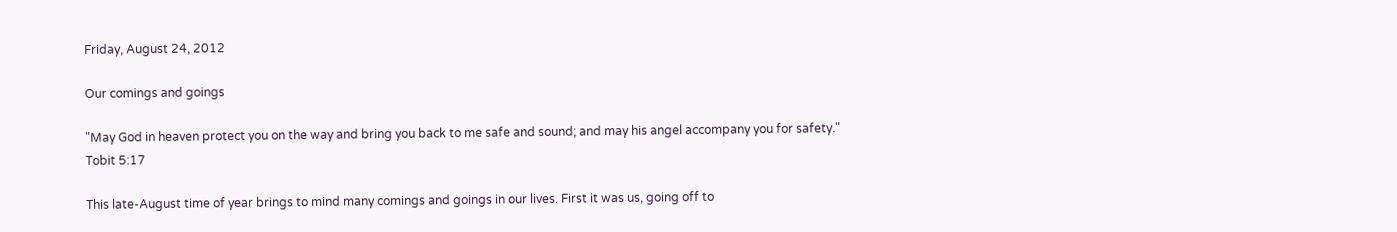Friday, August 24, 2012

Our comings and goings

"May God in heaven protect you on the way and bring you back to me safe and sound; and may his angel accompany you for safety."
Tobit 5:17

This late-August time of year brings to mind many comings and goings in our lives. First it was us, going off to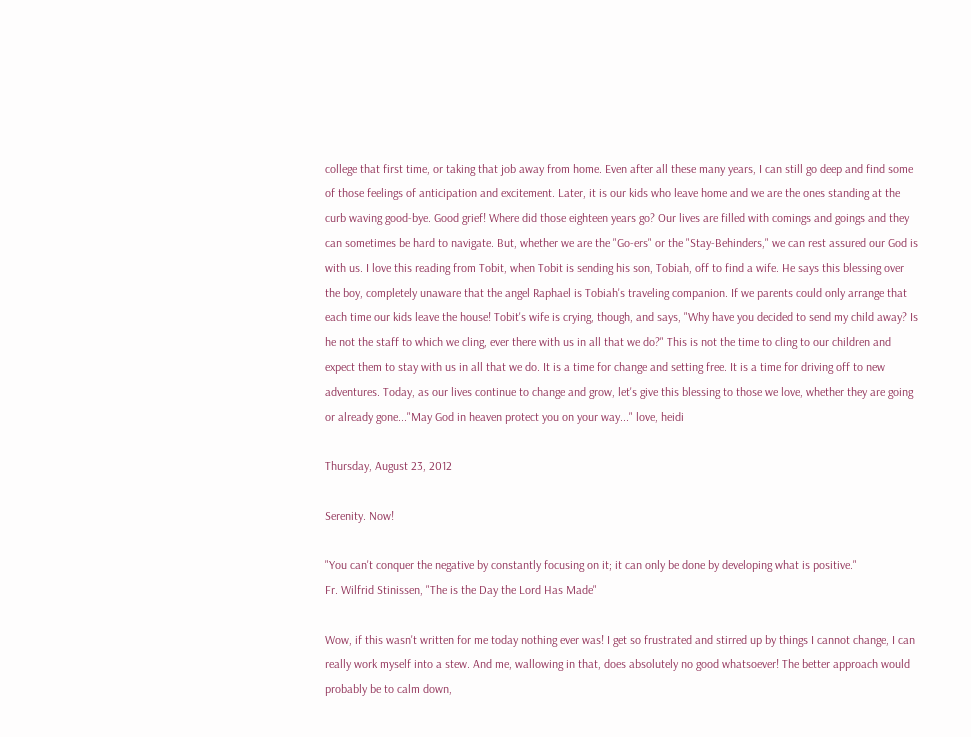college that first time, or taking that job away from home. Even after all these many years, I can still go deep and find some of those feelings of anticipation and excitement. Later, it is our kids who leave home and we are the ones standing at the curb waving good-bye. Good grief! Where did those eighteen years go? Our lives are filled with comings and goings and they can sometimes be hard to navigate. But, whether we are the "Go-ers" or the "Stay-Behinders," we can rest assured our God is with us. I love this reading from Tobit, when Tobit is sending his son, Tobiah, off to find a wife. He says this blessing over the boy, completely unaware that the angel Raphael is Tobiah's traveling companion. If we parents could only arrange that each time our kids leave the house! Tobit's wife is crying, though, and says, "Why have you decided to send my child away? Is he not the staff to which we cling, ever there with us in all that we do?" This is not the time to cling to our children and expect them to stay with us in all that we do. It is a time for change and setting free. It is a time for driving off to new adventures. Today, as our lives continue to change and grow, let's give this blessing to those we love, whether they are going or already gone..."May God in heaven protect you on your way..." love, heidi

Thursday, August 23, 2012

Serenity. Now!

"You can't conquer the negative by constantly focusing on it; it can only be done by developing what is positive."
Fr. Wilfrid Stinissen, "The is the Day the Lord Has Made"

Wow, if this wasn't written for me today nothing ever was! I get so frustrated and stirred up by things I cannot change, I can really work myself into a stew. And me, wallowing in that, does absolutely no good whatsoever! The better approach would probably be to calm down,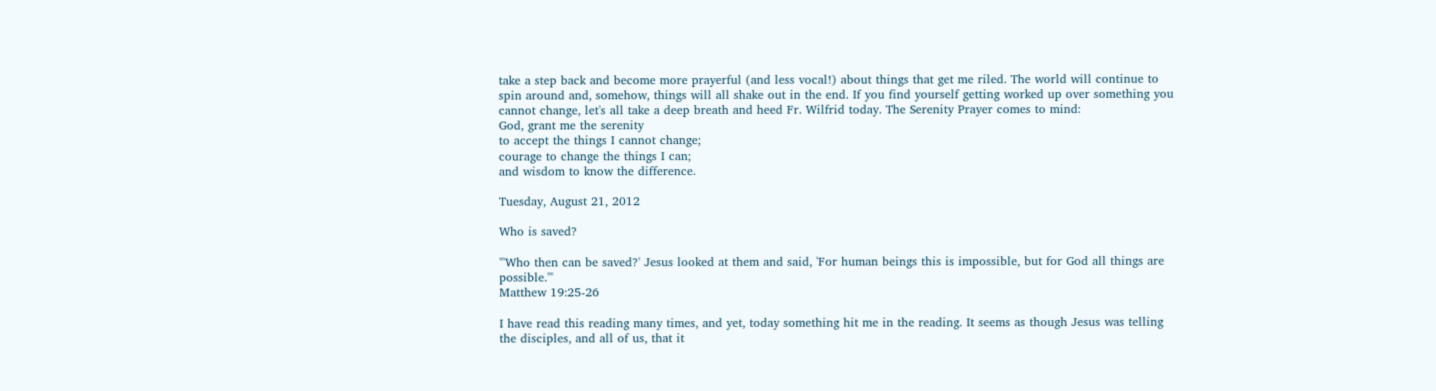take a step back and become more prayerful (and less vocal!) about things that get me riled. The world will continue to spin around and, somehow, things will all shake out in the end. If you find yourself getting worked up over something you cannot change, let's all take a deep breath and heed Fr. Wilfrid today. The Serenity Prayer comes to mind:
God, grant me the serenity
to accept the things I cannot change;
courage to change the things I can;
and wisdom to know the difference.

Tuesday, August 21, 2012

Who is saved?

"'Who then can be saved?' Jesus looked at them and said, 'For human beings this is impossible, but for God all things are possible.'"
Matthew 19:25-26

I have read this reading many times, and yet, today something hit me in the reading. It seems as though Jesus was telling the disciples, and all of us, that it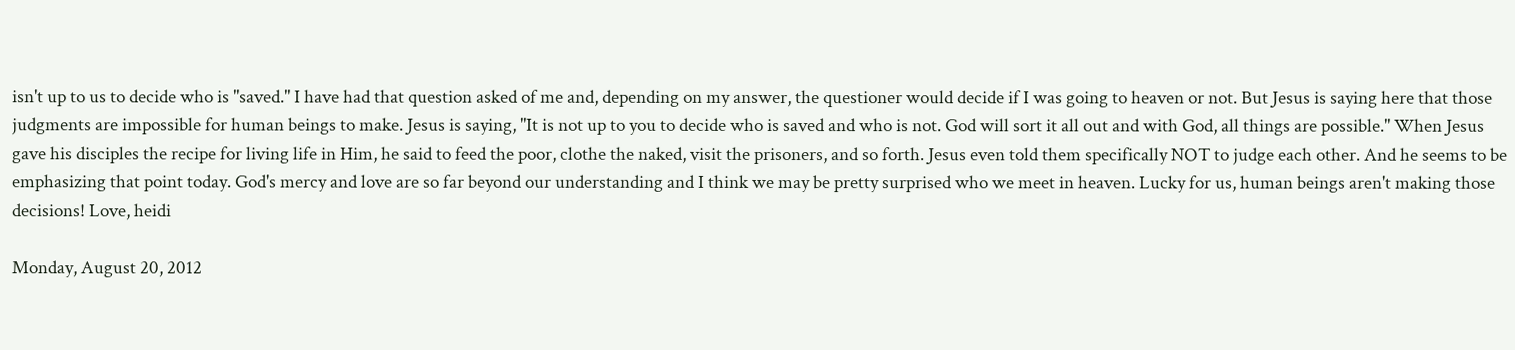isn't up to us to decide who is "saved." I have had that question asked of me and, depending on my answer, the questioner would decide if I was going to heaven or not. But Jesus is saying here that those judgments are impossible for human beings to make. Jesus is saying, "It is not up to you to decide who is saved and who is not. God will sort it all out and with God, all things are possible." When Jesus gave his disciples the recipe for living life in Him, he said to feed the poor, clothe the naked, visit the prisoners, and so forth. Jesus even told them specifically NOT to judge each other. And he seems to be emphasizing that point today. God's mercy and love are so far beyond our understanding and I think we may be pretty surprised who we meet in heaven. Lucky for us, human beings aren't making those decisions! Love, heidi

Monday, August 20, 2012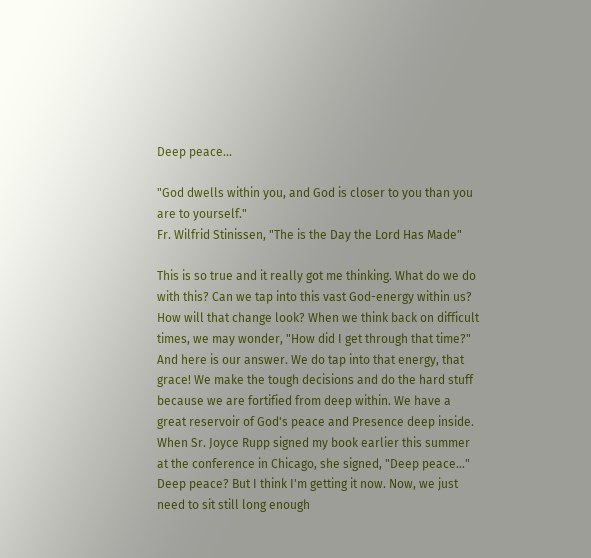Deep peace...

"God dwells within you, and God is closer to you than you are to yourself."
Fr. Wilfrid Stinissen, "The is the Day the Lord Has Made"

This is so true and it really got me thinking. What do we do with this? Can we tap into this vast God-energy within us? How will that change look? When we think back on difficult times, we may wonder, "How did I get through that time?" And here is our answer. We do tap into that energy, that grace! We make the tough decisions and do the hard stuff because we are fortified from deep within. We have a great reservoir of God's peace and Presence deep inside. When Sr. Joyce Rupp signed my book earlier this summer at the conference in Chicago, she signed, "Deep peace..." Deep peace? But I think I'm getting it now. Now, we just need to sit still long enough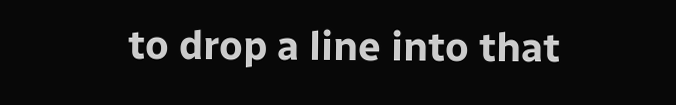to drop a line into that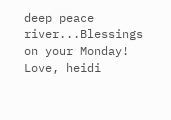deep peace river...Blessings on your Monday! Love, heidi